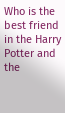Who is the best friend in the Harry Potter and the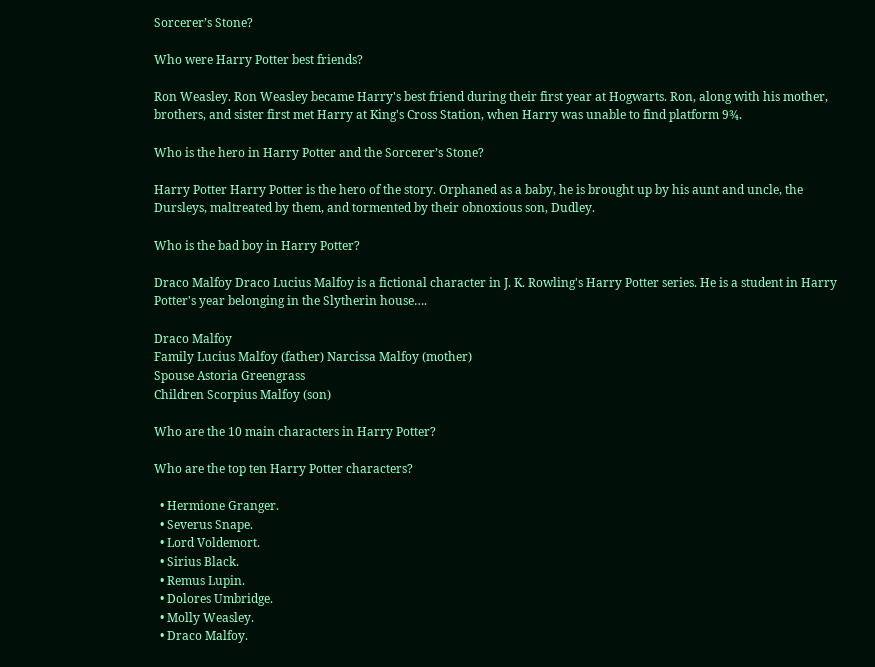Sorcerer’s Stone?

Who were Harry Potter best friends?

Ron Weasley. Ron Weasley became Harry's best friend during their first year at Hogwarts. Ron, along with his mother, brothers, and sister first met Harry at King's Cross Station, when Harry was unable to find platform 9¾.

Who is the hero in Harry Potter and the Sorcerer’s Stone?

Harry Potter Harry Potter is the hero of the story. Orphaned as a baby, he is brought up by his aunt and uncle, the Dursleys, maltreated by them, and tormented by their obnoxious son, Dudley.

Who is the bad boy in Harry Potter?

Draco Malfoy Draco Lucius Malfoy is a fictional character in J. K. Rowling's Harry Potter series. He is a student in Harry Potter's year belonging in the Slytherin house….

Draco Malfoy
Family Lucius Malfoy (father) Narcissa Malfoy (mother)
Spouse Astoria Greengrass
Children Scorpius Malfoy (son)

Who are the 10 main characters in Harry Potter?

Who are the top ten Harry Potter characters?

  • Hermione Granger.
  • Severus Snape.
  • Lord Voldemort.
  • Sirius Black.
  • Remus Lupin.
  • Dolores Umbridge.
  • Molly Weasley.
  • Draco Malfoy.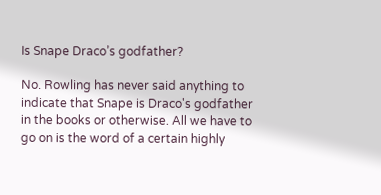Is Snape Draco’s godfather?

No. Rowling has never said anything to indicate that Snape is Draco's godfather in the books or otherwise. All we have to go on is the word of a certain highly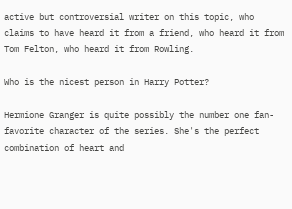active but controversial writer on this topic, who claims to have heard it from a friend, who heard it from Tom Felton, who heard it from Rowling.

Who is the nicest person in Harry Potter?

Hermione Granger is quite possibly the number one fan-favorite character of the series. She's the perfect combination of heart and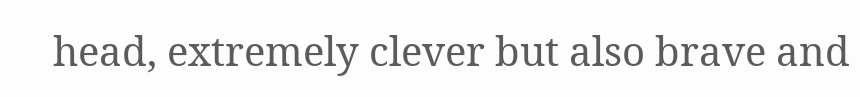head, extremely clever but also brave and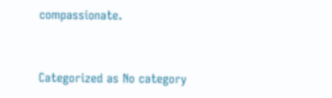compassionate.


Categorized as No category